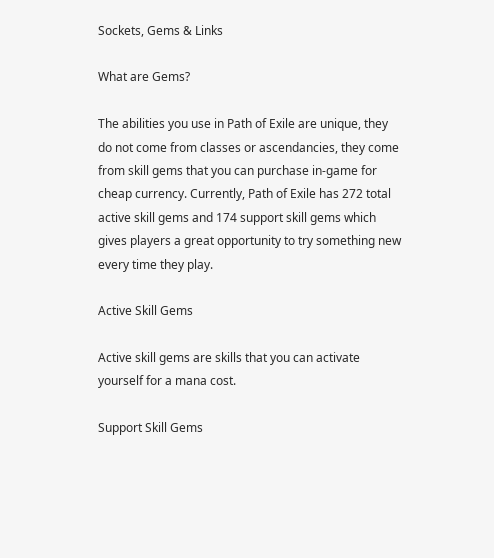Sockets, Gems & Links

What are Gems?

The abilities you use in Path of Exile are unique, they do not come from classes or ascendancies, they come from skill gems that you can purchase in-game for cheap currency. Currently, Path of Exile has 272 total active skill gems and 174 support skill gems which gives players a great opportunity to try something new every time they play.

Active Skill Gems

Active skill gems are skills that you can activate yourself for a mana cost.

Support Skill Gems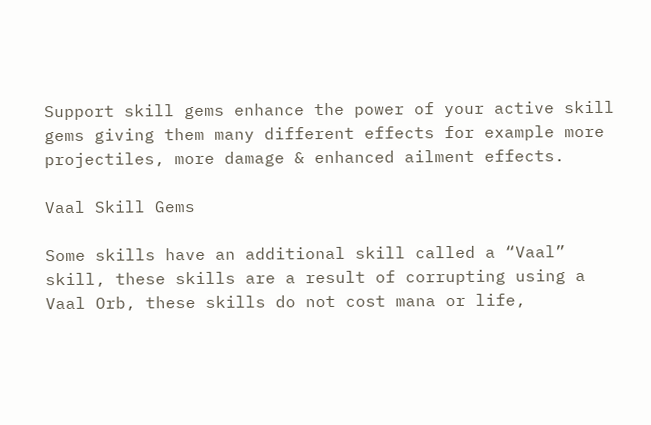Support skill gems enhance the power of your active skill gems giving them many different effects for example more projectiles, more damage & enhanced ailment effects.

Vaal Skill Gems

Some skills have an additional skill called a “Vaal” skill, these skills are a result of corrupting using a Vaal Orb, these skills do not cost mana or life,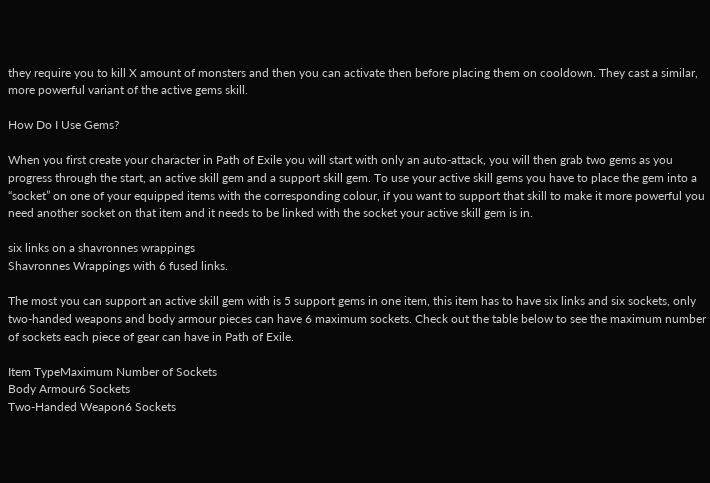they require you to kill X amount of monsters and then you can activate then before placing them on cooldown. They cast a similar, more powerful variant of the active gems skill.

How Do I Use Gems?

When you first create your character in Path of Exile you will start with only an auto-attack, you will then grab two gems as you progress through the start, an active skill gem and a support skill gem. To use your active skill gems you have to place the gem into a “socket” on one of your equipped items with the corresponding colour, if you want to support that skill to make it more powerful you need another socket on that item and it needs to be linked with the socket your active skill gem is in.

six links on a shavronnes wrappings
Shavronnes Wrappings with 6 fused links.

The most you can support an active skill gem with is 5 support gems in one item, this item has to have six links and six sockets, only two-handed weapons and body armour pieces can have 6 maximum sockets. Check out the table below to see the maximum number of sockets each piece of gear can have in Path of Exile.

Item TypeMaximum Number of Sockets
Body Armour6 Sockets
Two-Handed Weapon6 Sockets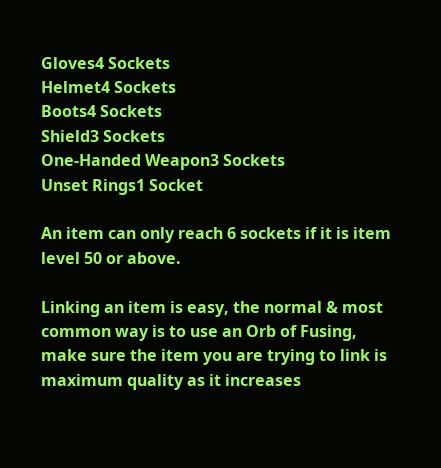Gloves4 Sockets
Helmet4 Sockets
Boots4 Sockets
Shield3 Sockets
One-Handed Weapon3 Sockets
Unset Rings1 Socket

An item can only reach 6 sockets if it is item level 50 or above.

Linking an item is easy, the normal & most common way is to use an Orb of Fusing, make sure the item you are trying to link is maximum quality as it increases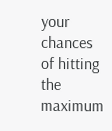your chances of hitting the maximum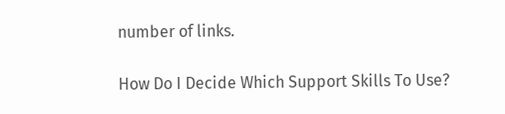number of links.

How Do I Decide Which Support Skills To Use?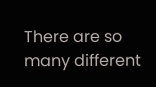There are so many different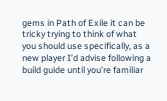gems in Path of Exile it can be tricky trying to think of what you should use specifically, as a new player I’d advise following a build guide until you’re familiar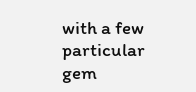with a few particular gem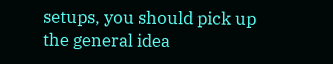setups, you should pick up the general idea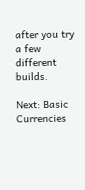after you try a few different builds.

Next: Basic Currencies